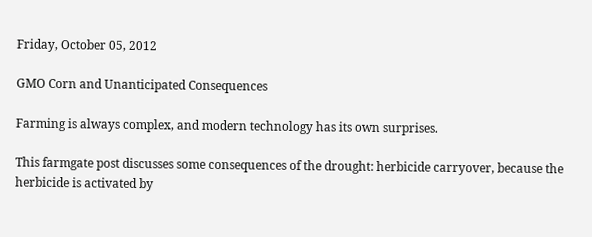Friday, October 05, 2012

GMO Corn and Unanticipated Consequences

Farming is always complex, and modern technology has its own surprises.

This farmgate post discusses some consequences of the drought: herbicide carryover, because the herbicide is activated by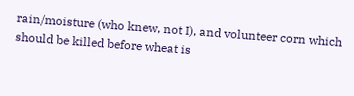rain/moisture (who knew, not I), and volunteer corn which should be killed before wheat is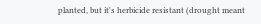planted, but it's herbicide resistant (drought meant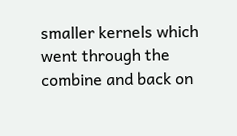smaller kernels which went through the combine and back on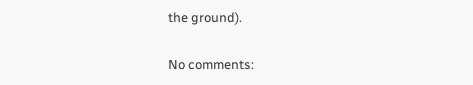the ground).

No comments: